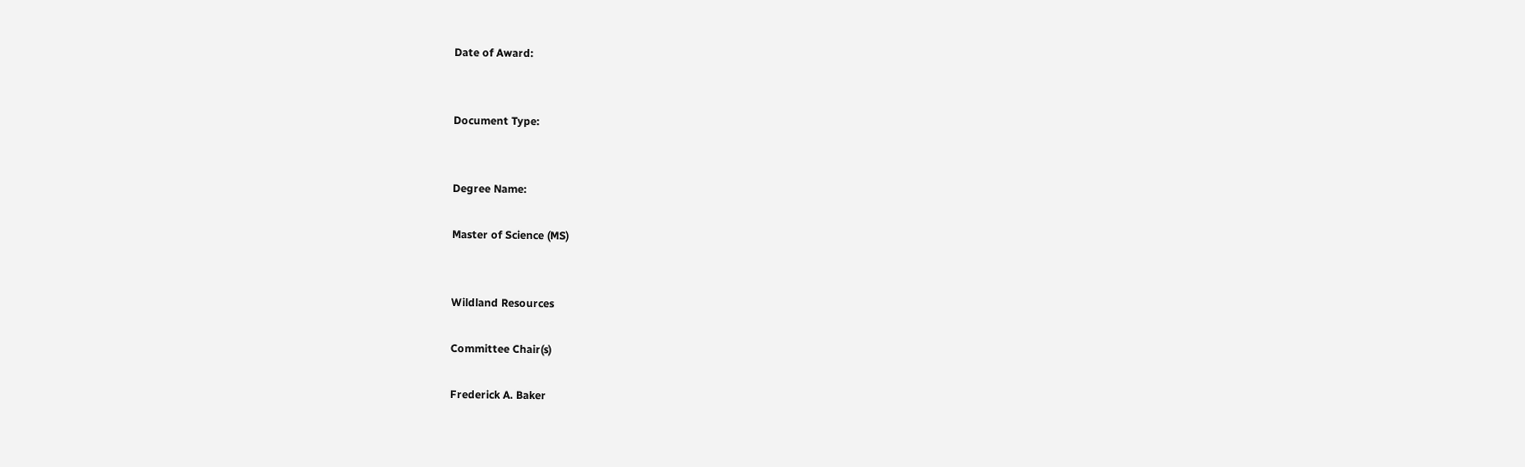Date of Award:


Document Type:


Degree Name:

Master of Science (MS)


Wildland Resources

Committee Chair(s)

Frederick A. Baker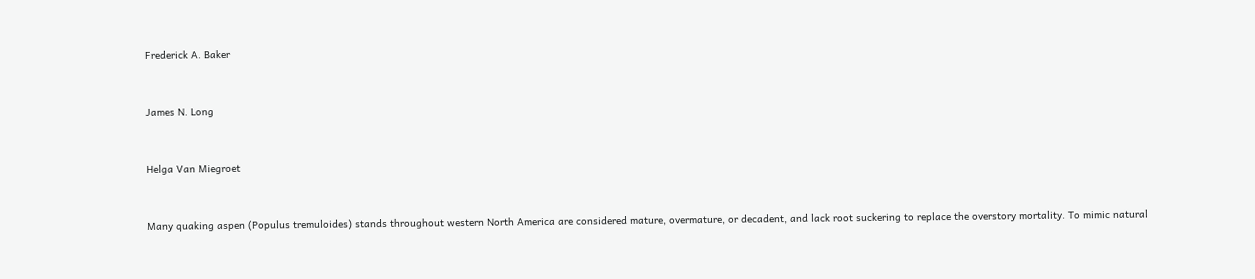Frederick A. Baker


James N. Long


Helga Van Miegroet


Many quaking aspen (Populus tremuloides) stands throughout western North America are considered mature, overmature, or decadent, and lack root suckering to replace the overstory mortality. To mimic natural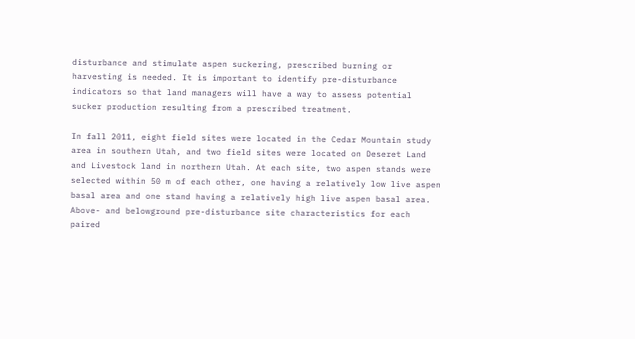disturbance and stimulate aspen suckering, prescribed burning or harvesting is needed. It is important to identify pre-disturbance indicators so that land managers will have a way to assess potential sucker production resulting from a prescribed treatment.

In fall 2011, eight field sites were located in the Cedar Mountain study area in southern Utah, and two field sites were located on Deseret Land and Livestock land in northern Utah. At each site, two aspen stands were selected within 50 m of each other, one having a relatively low live aspen basal area and one stand having a relatively high live aspen basal area. Above- and belowground pre-disturbance site characteristics for each paired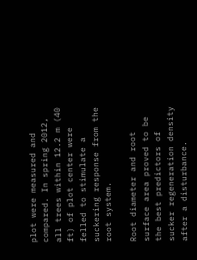plot were measured and compared. In spring 2012, all trees within 12.2 m (40 ft) of plot center were felled to stimulate a suckering response from the root system.

Root diameter and root surface area proved to be the best predictors of sucker regeneration density after a disturbance.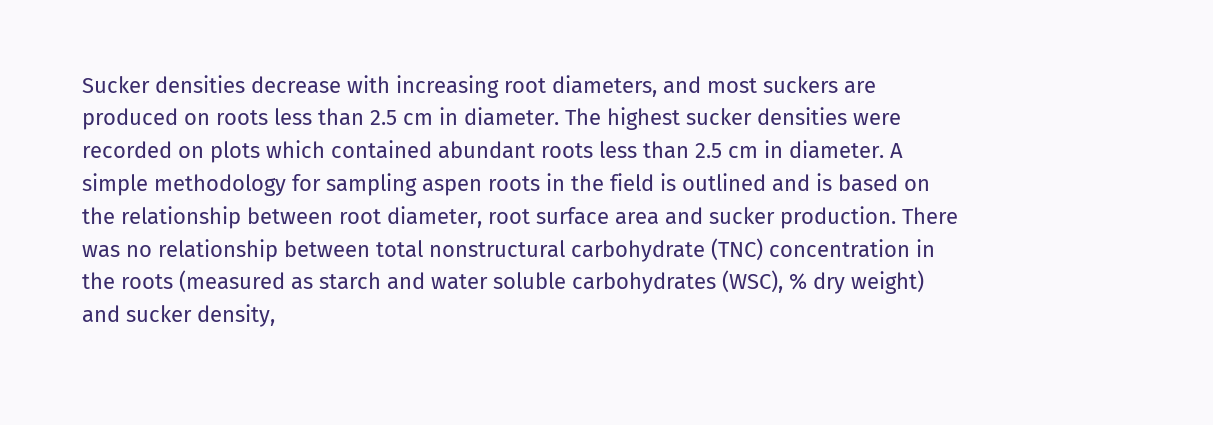Sucker densities decrease with increasing root diameters, and most suckers are produced on roots less than 2.5 cm in diameter. The highest sucker densities were recorded on plots which contained abundant roots less than 2.5 cm in diameter. A simple methodology for sampling aspen roots in the field is outlined and is based on the relationship between root diameter, root surface area and sucker production. There was no relationship between total nonstructural carbohydrate (TNC) concentration in the roots (measured as starch and water soluble carbohydrates (WSC), % dry weight) and sucker density,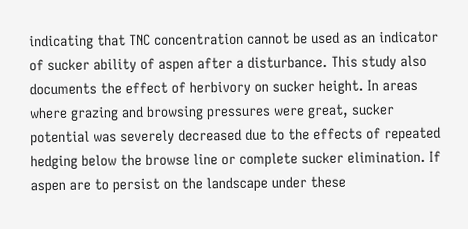indicating that TNC concentration cannot be used as an indicator of sucker ability of aspen after a disturbance. This study also documents the effect of herbivory on sucker height. In areas where grazing and browsing pressures were great, sucker potential was severely decreased due to the effects of repeated hedging below the browse line or complete sucker elimination. If aspen are to persist on the landscape under these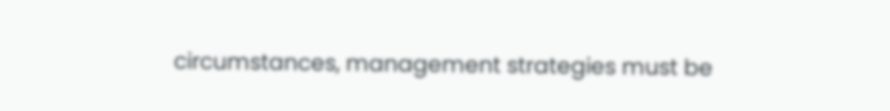circumstances, management strategies must be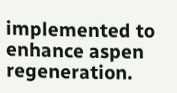implemented to enhance aspen regeneration.